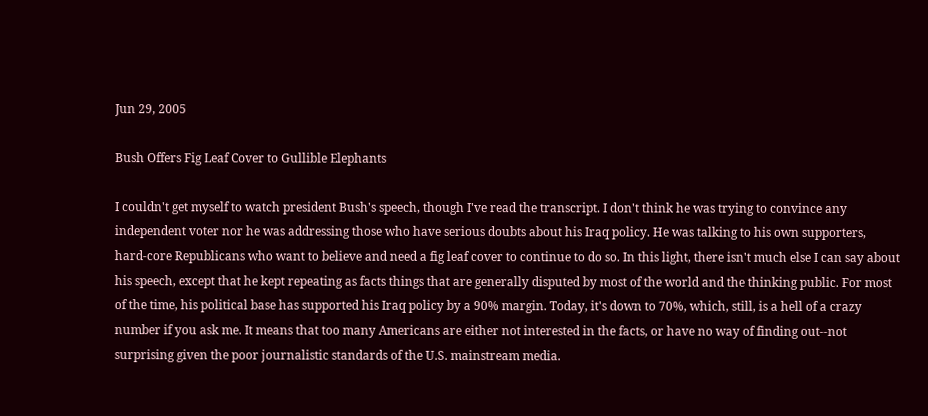Jun 29, 2005

Bush Offers Fig Leaf Cover to Gullible Elephants

I couldn't get myself to watch president Bush's speech, though I've read the transcript. I don't think he was trying to convince any independent voter nor he was addressing those who have serious doubts about his Iraq policy. He was talking to his own supporters, hard-core Republicans who want to believe and need a fig leaf cover to continue to do so. In this light, there isn't much else I can say about his speech, except that he kept repeating as facts things that are generally disputed by most of the world and the thinking public. For most of the time, his political base has supported his Iraq policy by a 90% margin. Today, it's down to 70%, which, still, is a hell of a crazy number if you ask me. It means that too many Americans are either not interested in the facts, or have no way of finding out--not surprising given the poor journalistic standards of the U.S. mainstream media.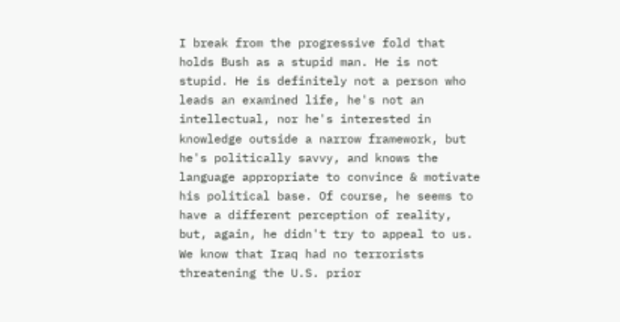I break from the progressive fold that holds Bush as a stupid man. He is not stupid. He is definitely not a person who leads an examined life, he's not an intellectual, nor he's interested in knowledge outside a narrow framework, but he's politically savvy, and knows the language appropriate to convince & motivate his political base. Of course, he seems to have a different perception of reality, but, again, he didn't try to appeal to us. We know that Iraq had no terrorists threatening the U.S. prior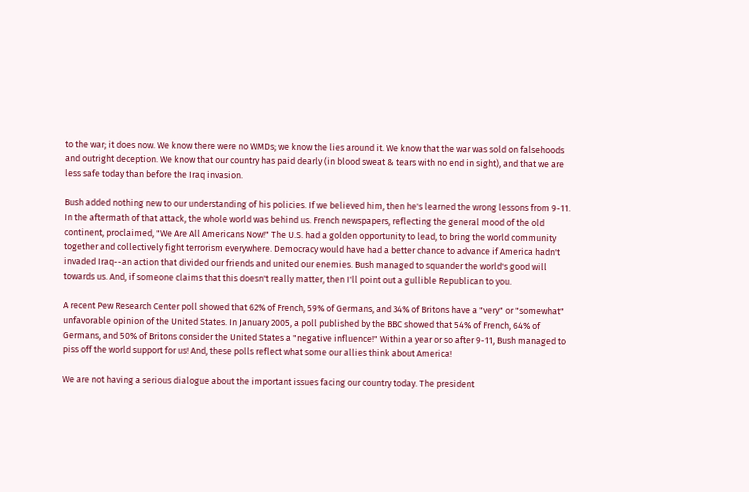to the war; it does now. We know there were no WMDs; we know the lies around it. We know that the war was sold on falsehoods and outright deception. We know that our country has paid dearly (in blood sweat & tears with no end in sight), and that we are less safe today than before the Iraq invasion.

Bush added nothing new to our understanding of his policies. If we believed him, then he's learned the wrong lessons from 9-11. In the aftermath of that attack, the whole world was behind us. French newspapers, reflecting the general mood of the old continent, proclaimed, "We Are All Americans Now!" The U.S. had a golden opportunity to lead, to bring the world community together and collectively fight terrorism everywhere. Democracy would have had a better chance to advance if America hadn't invaded Iraq--an action that divided our friends and united our enemies. Bush managed to squander the world's good will towards us. And, if someone claims that this doesn't really matter, then I'll point out a gullible Republican to you.

A recent Pew Research Center poll showed that 62% of French, 59% of Germans, and 34% of Britons have a "very" or "somewhat" unfavorable opinion of the United States. In January 2005, a poll published by the BBC showed that 54% of French, 64% of Germans, and 50% of Britons consider the United States a "negative influence!" Within a year or so after 9-11, Bush managed to piss off the world support for us! And, these polls reflect what some our allies think about America!

We are not having a serious dialogue about the important issues facing our country today. The president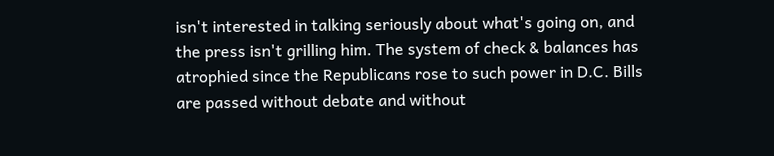isn't interested in talking seriously about what's going on, and the press isn't grilling him. The system of check & balances has atrophied since the Republicans rose to such power in D.C. Bills are passed without debate and without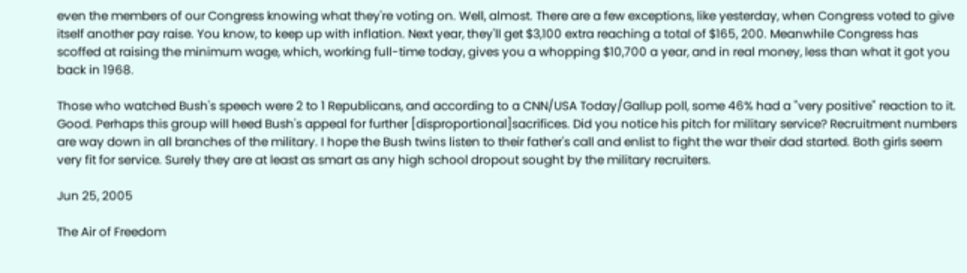even the members of our Congress knowing what they're voting on. Well, almost. There are a few exceptions, like yesterday, when Congress voted to give itself another pay raise. You know, to keep up with inflation. Next year, they'll get $3,100 extra reaching a total of $165, 200. Meanwhile Congress has scoffed at raising the minimum wage, which, working full-time today, gives you a whopping $10,700 a year, and in real money, less than what it got you back in 1968.

Those who watched Bush's speech were 2 to 1 Republicans, and according to a CNN/USA Today/Gallup poll, some 46% had a "very positive" reaction to it. Good. Perhaps this group will heed Bush's appeal for further [disproportional]sacrifices. Did you notice his pitch for military service? Recruitment numbers are way down in all branches of the military. I hope the Bush twins listen to their father's call and enlist to fight the war their dad started. Both girls seem very fit for service. Surely they are at least as smart as any high school dropout sought by the military recruiters.

Jun 25, 2005

The Air of Freedom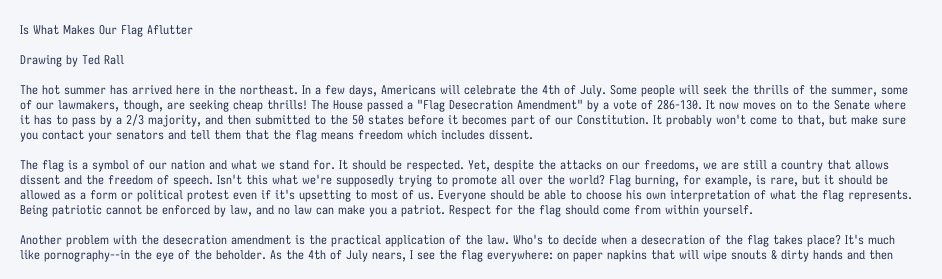Is What Makes Our Flag Aflutter

Drawing by Ted Rall

The hot summer has arrived here in the northeast. In a few days, Americans will celebrate the 4th of July. Some people will seek the thrills of the summer, some of our lawmakers, though, are seeking cheap thrills! The House passed a "Flag Desecration Amendment" by a vote of 286-130. It now moves on to the Senate where it has to pass by a 2/3 majority, and then submitted to the 50 states before it becomes part of our Constitution. It probably won't come to that, but make sure you contact your senators and tell them that the flag means freedom which includes dissent.

The flag is a symbol of our nation and what we stand for. It should be respected. Yet, despite the attacks on our freedoms, we are still a country that allows dissent and the freedom of speech. Isn't this what we're supposedly trying to promote all over the world? Flag burning, for example, is rare, but it should be allowed as a form or political protest even if it's upsetting to most of us. Everyone should be able to choose his own interpretation of what the flag represents. Being patriotic cannot be enforced by law, and no law can make you a patriot. Respect for the flag should come from within yourself.

Another problem with the desecration amendment is the practical application of the law. Who's to decide when a desecration of the flag takes place? It's much like pornography--in the eye of the beholder. As the 4th of July nears, I see the flag everywhere: on paper napkins that will wipe snouts & dirty hands and then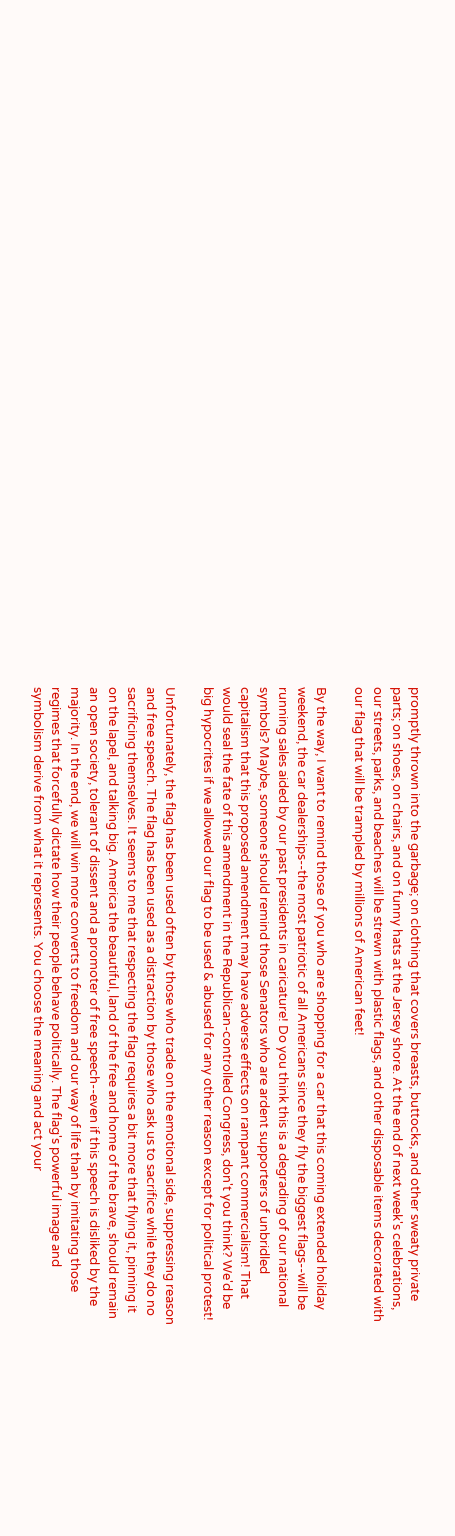promptly thrown into the garbage; on clothing that covers breasts, buttocks, and other sweaty private parts; on shoes, on chairs, and on funny hats at the Jersey shore. At the end of next week's celebrations, our streets, parks, and beaches will be strewn with plastic flags, and other disposable items decorated with our flag that will be trampled by millions of American feet!

By the way, I want to remind those of you who are shopping for a car that this coming extended holiday weekend, the car dealerships--the most patriotic of all Americans since they fly the biggest flags--will be running sales aided by our past presidents in caricature! Do you think this is a degrading of our national symbols? Maybe, someone should remind those Senators who are ardent supporters of unbridled capitalism that this proposed amendment may have adverse effects on rampant commercialism! That would seal the fate of this amendment in the Republican-controlled Congress, don't you think? We'd be big hypocrites if we allowed our flag to be used & abused for any other reason except for political protest!

Unfortunately, the flag has been used often by those who trade on the emotional side, suppressing reason and free speech. The flag has been used as a distraction by those who ask us to sacrifice while they do no sacrificing themselves. It seems to me that respecting the flag requires a bit more that flying it, pinning it on the lapel, and talking big. America the beautiful, land of the free and home of the brave, should remain an open society, tolerant of dissent and a promoter of free speech--even if this speech is disliked by the majority. In the end, we will win more converts to freedom and our way of life than by imitating those regimes that forcefully dictate how their people behave politically. The flag's powerful image and symbolism derive from what it represents. You choose the meaning and act your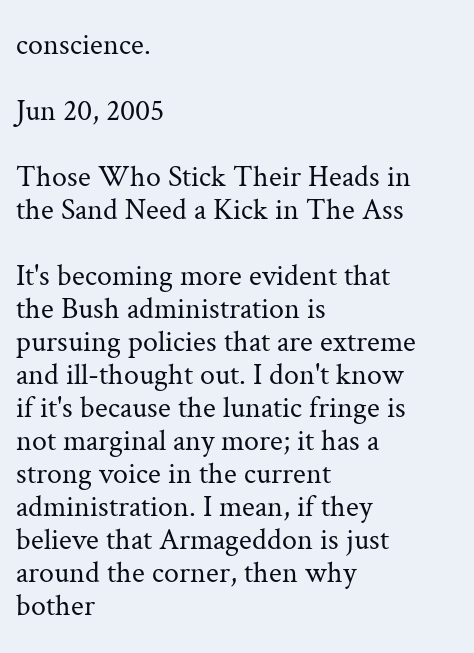conscience.

Jun 20, 2005

Those Who Stick Their Heads in the Sand Need a Kick in The Ass

It's becoming more evident that the Bush administration is pursuing policies that are extreme and ill-thought out. I don't know if it's because the lunatic fringe is not marginal any more; it has a strong voice in the current administration. I mean, if they believe that Armageddon is just around the corner, then why bother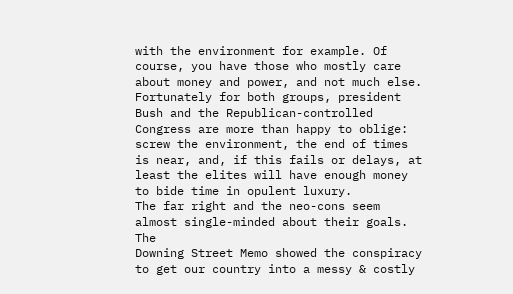with the environment for example. Of course, you have those who mostly care about money and power, and not much else. Fortunately for both groups, president Bush and the Republican-controlled Congress are more than happy to oblige: screw the environment, the end of times is near, and, if this fails or delays, at least the elites will have enough money to bide time in opulent luxury.
The far right and the neo-cons seem almost single-minded about their goals. The
Downing Street Memo showed the conspiracy to get our country into a messy & costly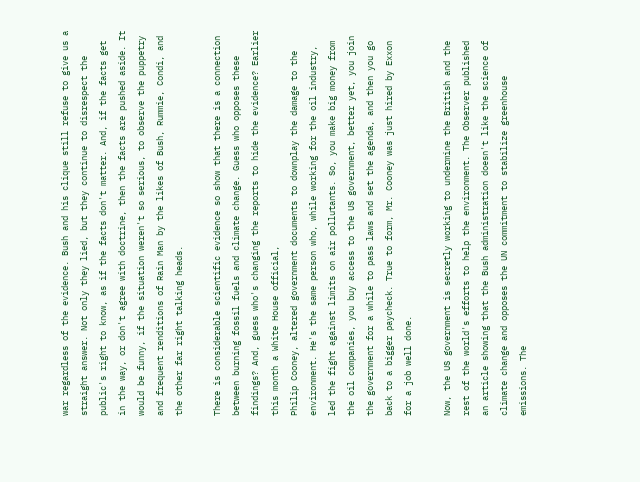war regardless of the evidence. Bush and his clique still refuse to give us a straight answer. Not only they lied, but they continue to disrespect the public's right to know, as if the facts don't matter. And, if the facts get in the way, or don't agree with doctrine, then the facts are pushed aside. It would be funny, if the situation weren't so serious, to observe the puppetry and frequent renditions of Rain Man by the likes of Bush, Rummie, Condi, and the other far right talking heads.

There is considerable scientific evidence so show that there is a connection between burning fossil fuels and climate change. Guess who opposes these findings? And, guess who's changing the reports to hide the evidence? Earlier this month a White House official,
Philip Cooney, altered government documents to downplay the damage to the environment. He's the same person who, while working for the oil industry, led the fight against limits on air pollutants. So, you make big money from the oil companies, you buy access to the US government, better yet, you join the government for a while to pass laws and set the agenda, and then you go back to a bigger paycheck. True to form, Mr. Cooney was just hired by Exxon for a job well done.

Now, the US government is secretly working to undermine the British and the rest of the world's efforts to help the environment. The Observer published an article showing that the Bush administration doesn't like the science of climate change and opposes the UN commitment to stabilize greenhouse emissions. The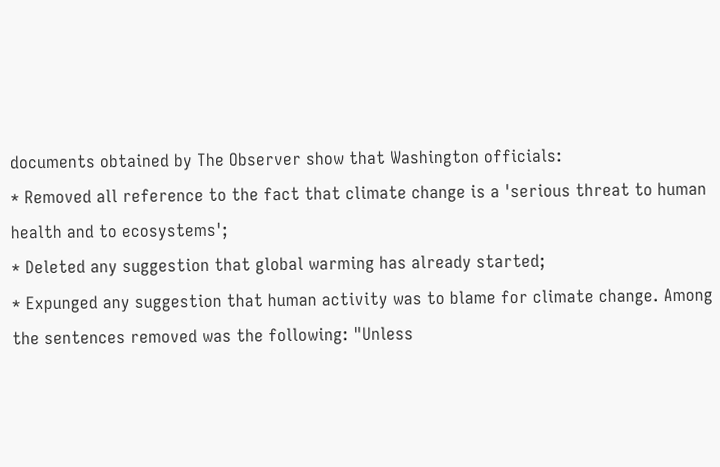documents obtained by The Observer show that Washington officials:
* Removed all reference to the fact that climate change is a 'serious threat to human health and to ecosystems';
* Deleted any suggestion that global warming has already started;
* Expunged any suggestion that human activity was to blame for climate change. Among the sentences removed was the following: "Unless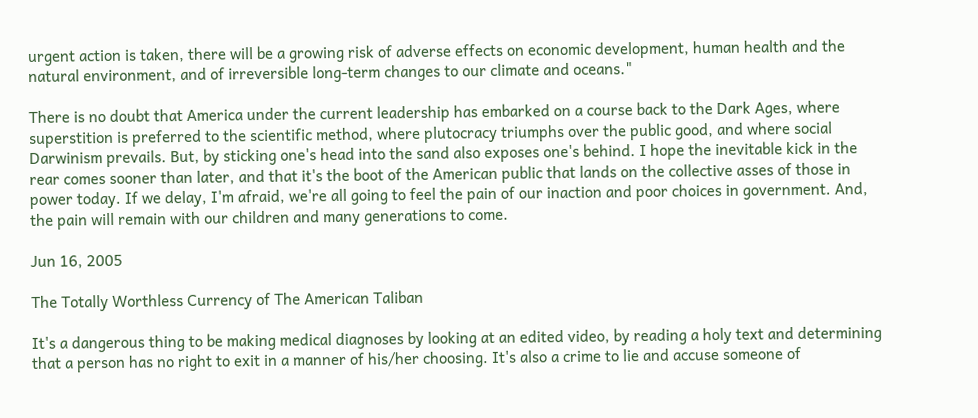urgent action is taken, there will be a growing risk of adverse effects on economic development, human health and the natural environment, and of irreversible long-term changes to our climate and oceans."

There is no doubt that America under the current leadership has embarked on a course back to the Dark Ages, where superstition is preferred to the scientific method, where plutocracy triumphs over the public good, and where social Darwinism prevails. But, by sticking one's head into the sand also exposes one's behind. I hope the inevitable kick in the rear comes sooner than later, and that it's the boot of the American public that lands on the collective asses of those in power today. If we delay, I'm afraid, we're all going to feel the pain of our inaction and poor choices in government. And, the pain will remain with our children and many generations to come.

Jun 16, 2005

The Totally Worthless Currency of The American Taliban

It's a dangerous thing to be making medical diagnoses by looking at an edited video, by reading a holy text and determining that a person has no right to exit in a manner of his/her choosing. It's also a crime to lie and accuse someone of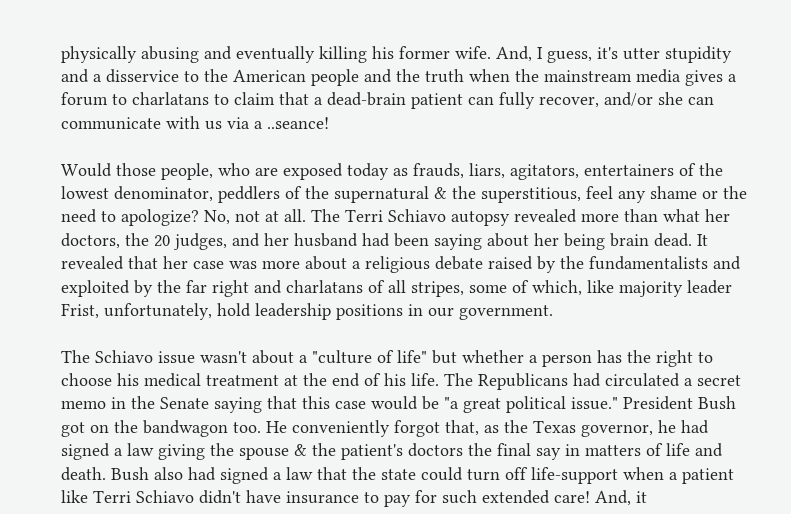physically abusing and eventually killing his former wife. And, I guess, it's utter stupidity and a disservice to the American people and the truth when the mainstream media gives a forum to charlatans to claim that a dead-brain patient can fully recover, and/or she can communicate with us via a ..seance!

Would those people, who are exposed today as frauds, liars, agitators, entertainers of the lowest denominator, peddlers of the supernatural & the superstitious, feel any shame or the need to apologize? No, not at all. The Terri Schiavo autopsy revealed more than what her doctors, the 20 judges, and her husband had been saying about her being brain dead. It revealed that her case was more about a religious debate raised by the fundamentalists and exploited by the far right and charlatans of all stripes, some of which, like majority leader Frist, unfortunately, hold leadership positions in our government.

The Schiavo issue wasn't about a "culture of life" but whether a person has the right to choose his medical treatment at the end of his life. The Republicans had circulated a secret memo in the Senate saying that this case would be "a great political issue." President Bush got on the bandwagon too. He conveniently forgot that, as the Texas governor, he had signed a law giving the spouse & the patient's doctors the final say in matters of life and death. Bush also had signed a law that the state could turn off life-support when a patient like Terri Schiavo didn't have insurance to pay for such extended care! And, it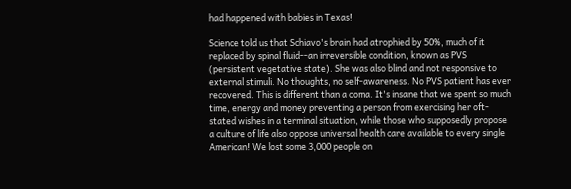had happened with babies in Texas!

Science told us that Schiavo's brain had atrophied by 50%, much of it replaced by spinal fluid--an irreversible condition, known as PVS (persistent vegetative state). She was also blind and not responsive to external stimuli. No thoughts, no self-awareness. No PVS patient has ever recovered. This is different than a coma. It's insane that we spent so much time, energy and money preventing a person from exercising her oft-stated wishes in a terminal situation, while those who supposedly propose a culture of life also oppose universal health care available to every single American! We lost some 3,000 people on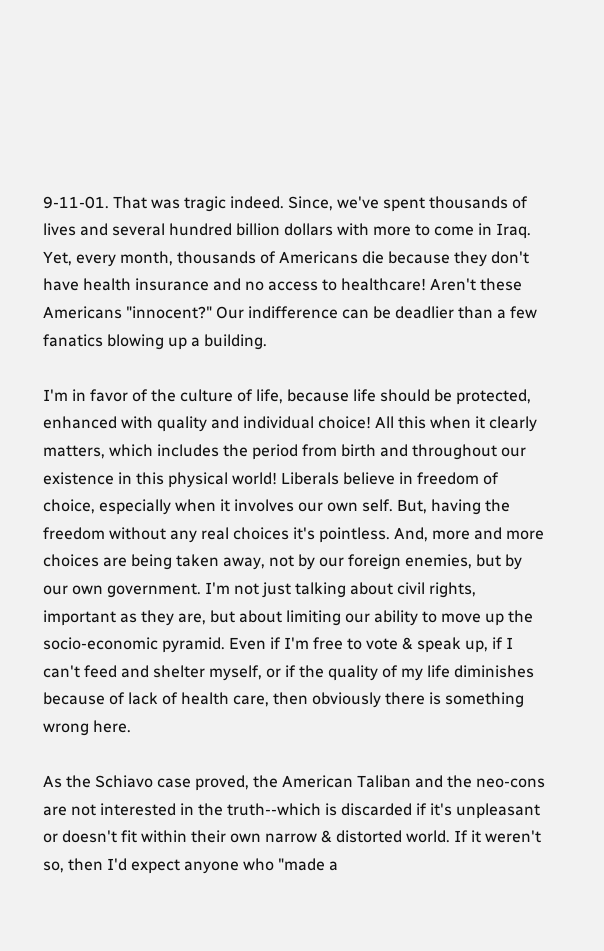9-11-01. That was tragic indeed. Since, we've spent thousands of lives and several hundred billion dollars with more to come in Iraq. Yet, every month, thousands of Americans die because they don't have health insurance and no access to healthcare! Aren't these Americans "innocent?" Our indifference can be deadlier than a few fanatics blowing up a building.

I'm in favor of the culture of life, because life should be protected, enhanced with quality and individual choice! All this when it clearly matters, which includes the period from birth and throughout our existence in this physical world! Liberals believe in freedom of choice, especially when it involves our own self. But, having the freedom without any real choices it's pointless. And, more and more choices are being taken away, not by our foreign enemies, but by our own government. I'm not just talking about civil rights, important as they are, but about limiting our ability to move up the socio-economic pyramid. Even if I'm free to vote & speak up, if I can't feed and shelter myself, or if the quality of my life diminishes because of lack of health care, then obviously there is something wrong here.

As the Schiavo case proved, the American Taliban and the neo-cons are not interested in the truth--which is discarded if it's unpleasant or doesn't fit within their own narrow & distorted world. If it weren't so, then I'd expect anyone who "made a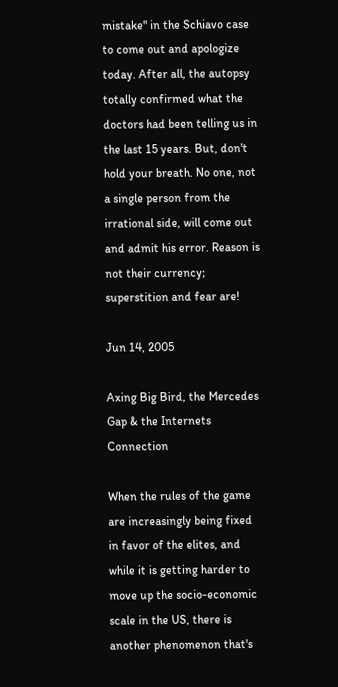mistake" in the Schiavo case to come out and apologize today. After all, the autopsy totally confirmed what the doctors had been telling us in the last 15 years. But, don't hold your breath. No one, not a single person from the irrational side, will come out and admit his error. Reason is not their currency; superstition and fear are!

Jun 14, 2005

Axing Big Bird, the Mercedes Gap & the Internets Connection

When the rules of the game are increasingly being fixed in favor of the elites, and while it is getting harder to move up the socio-economic scale in the US, there is another phenomenon that's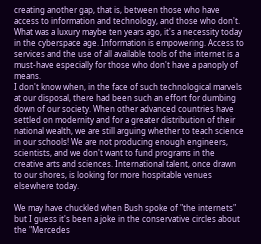creating another gap, that is, between those who have access to information and technology, and those who don't. What was a luxury maybe ten years ago, it's a necessity today in the cyberspace age. Information is empowering. Access to services and the use of all available tools of the internet is a must-have especially for those who don't have a panoply of means.
I don't know when, in the face of such technological marvels at our disposal, there had been such an effort for dumbing down of our society. When other advanced countries have settled on modernity and for a greater distribution of their national wealth, we are still arguing whether to teach science in our schools! We are not producing enough engineers, scientists, and we don't want to fund programs in the creative arts and sciences. International talent, once drawn to our shores, is looking for more hospitable venues elsewhere today.

We may have chuckled when Bush spoke of "the internets" but I guess it's been a joke in the conservative circles about the "Mercedes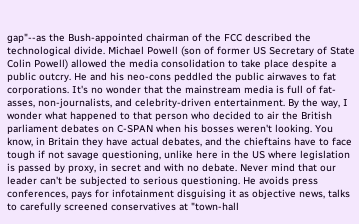gap"--as the Bush-appointed chairman of the FCC described the technological divide. Michael Powell (son of former US Secretary of State Colin Powell) allowed the media consolidation to take place despite a public outcry. He and his neo-cons peddled the public airwaves to fat corporations. It's no wonder that the mainstream media is full of fat-asses, non-journalists, and celebrity-driven entertainment. By the way, I wonder what happened to that person who decided to air the British parliament debates on C-SPAN when his bosses weren't looking. You know, in Britain they have actual debates, and the chieftains have to face tough if not savage questioning, unlike here in the US where legislation is passed by proxy, in secret and with no debate. Never mind that our leader can't be subjected to serious questioning. He avoids press conferences, pays for infotainment disguising it as objective news, talks to carefully screened conservatives at "town-hall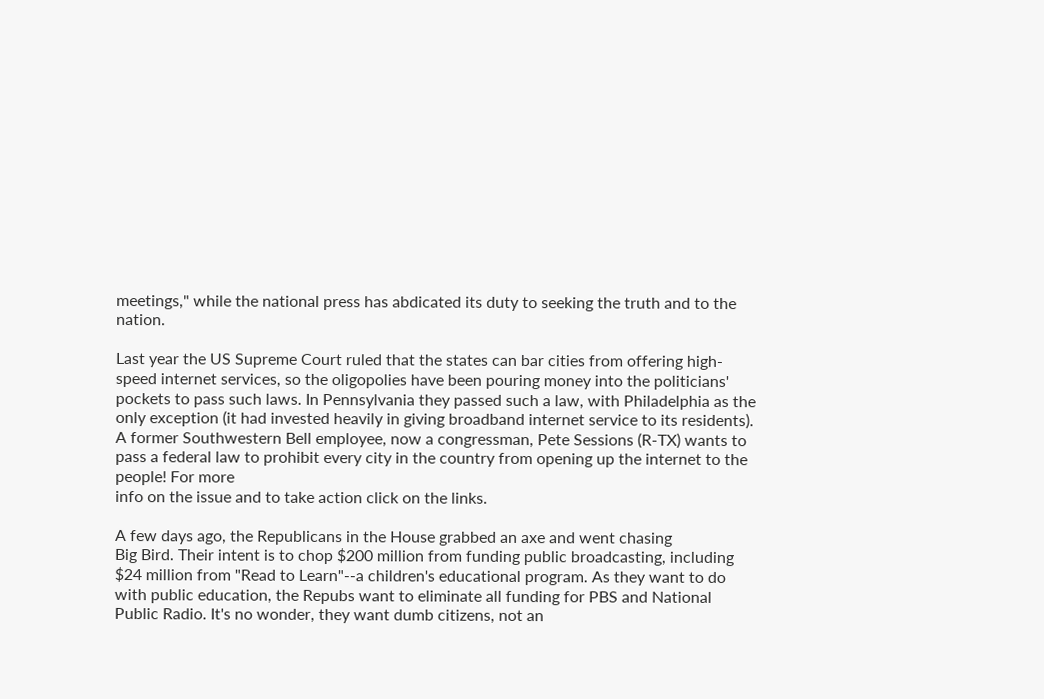meetings," while the national press has abdicated its duty to seeking the truth and to the nation.

Last year the US Supreme Court ruled that the states can bar cities from offering high-speed internet services, so the oligopolies have been pouring money into the politicians' pockets to pass such laws. In Pennsylvania they passed such a law, with Philadelphia as the only exception (it had invested heavily in giving broadband internet service to its residents). A former Southwestern Bell employee, now a congressman, Pete Sessions (R-TX) wants to pass a federal law to prohibit every city in the country from opening up the internet to the people! For more
info on the issue and to take action click on the links.

A few days ago, the Republicans in the House grabbed an axe and went chasing
Big Bird. Their intent is to chop $200 million from funding public broadcasting, including $24 million from "Read to Learn"--a children's educational program. As they want to do with public education, the Repubs want to eliminate all funding for PBS and National Public Radio. It's no wonder, they want dumb citizens, not an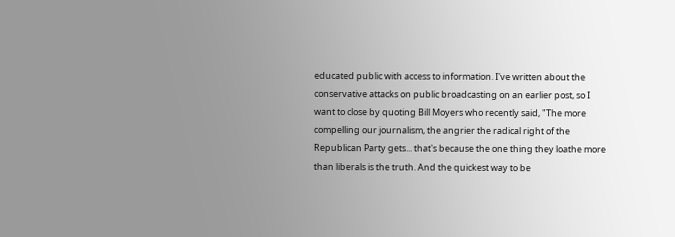educated public with access to information. I've written about the conservative attacks on public broadcasting on an earlier post, so I want to close by quoting Bill Moyers who recently said, "The more compelling our journalism, the angrier the radical right of the Republican Party gets... that's because the one thing they loathe more than liberals is the truth. And the quickest way to be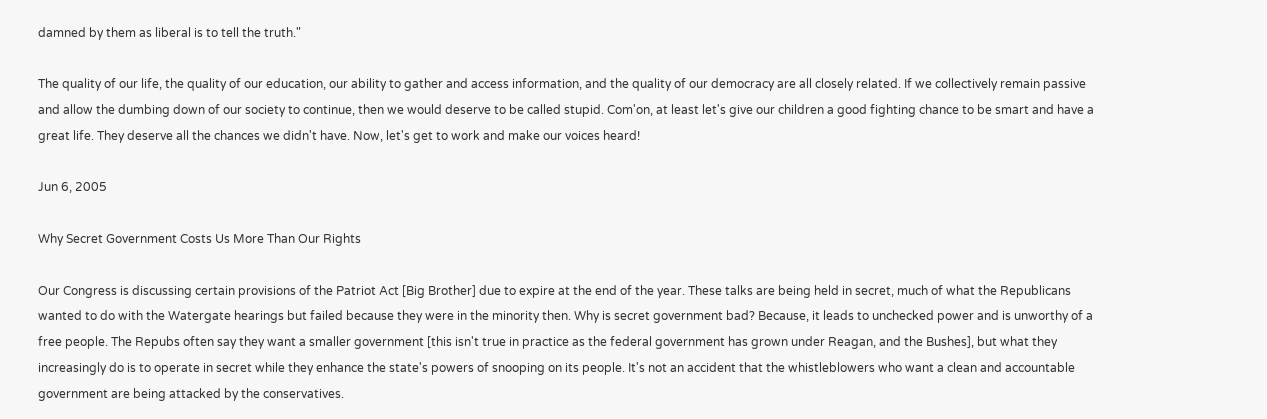damned by them as liberal is to tell the truth."

The quality of our life, the quality of our education, our ability to gather and access information, and the quality of our democracy are all closely related. If we collectively remain passive and allow the dumbing down of our society to continue, then we would deserve to be called stupid. Com'on, at least let's give our children a good fighting chance to be smart and have a great life. They deserve all the chances we didn't have. Now, let's get to work and make our voices heard!

Jun 6, 2005

Why Secret Government Costs Us More Than Our Rights

Our Congress is discussing certain provisions of the Patriot Act [Big Brother] due to expire at the end of the year. These talks are being held in secret, much of what the Republicans wanted to do with the Watergate hearings but failed because they were in the minority then. Why is secret government bad? Because, it leads to unchecked power and is unworthy of a free people. The Repubs often say they want a smaller government [this isn't true in practice as the federal government has grown under Reagan, and the Bushes], but what they increasingly do is to operate in secret while they enhance the state's powers of snooping on its people. It's not an accident that the whistleblowers who want a clean and accountable government are being attacked by the conservatives.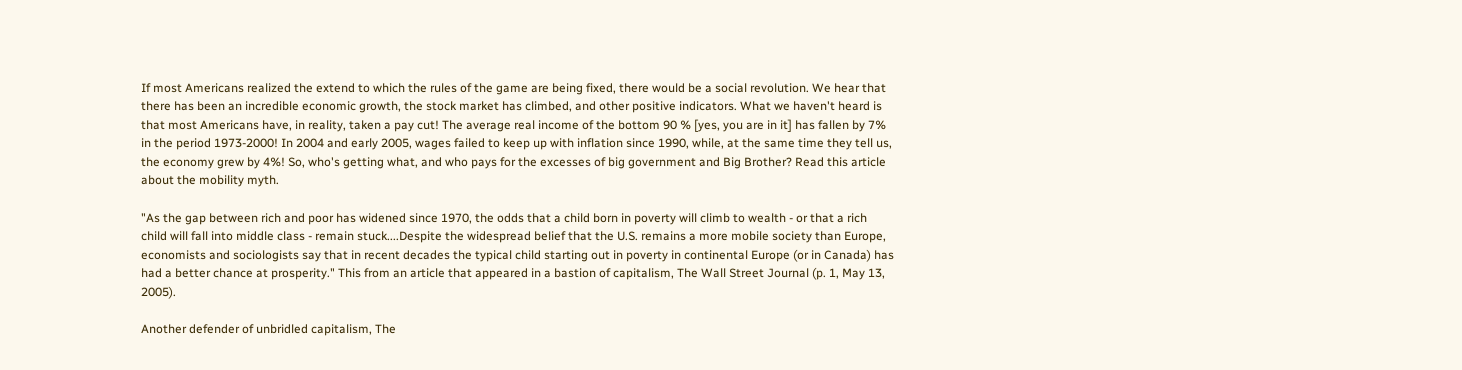If most Americans realized the extend to which the rules of the game are being fixed, there would be a social revolution. We hear that there has been an incredible economic growth, the stock market has climbed, and other positive indicators. What we haven't heard is that most Americans have, in reality, taken a pay cut! The average real income of the bottom 90 % [yes, you are in it] has fallen by 7% in the period 1973-2000! In 2004 and early 2005, wages failed to keep up with inflation since 1990, while, at the same time they tell us, the economy grew by 4%! So, who's getting what, and who pays for the excesses of big government and Big Brother? Read this article about the mobility myth.

"As the gap between rich and poor has widened since 1970, the odds that a child born in poverty will climb to wealth - or that a rich child will fall into middle class - remain stuck....Despite the widespread belief that the U.S. remains a more mobile society than Europe, economists and sociologists say that in recent decades the typical child starting out in poverty in continental Europe (or in Canada) has had a better chance at prosperity." This from an article that appeared in a bastion of capitalism, The Wall Street Journal (p. 1, May 13, 2005).

Another defender of unbridled capitalism, The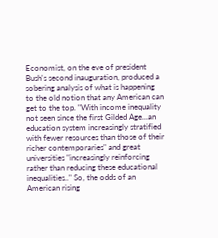Economist, on the eve of president Bush's second inauguration, produced a sobering analysis of what is happening to the old notion that any American can get to the top. "With income inequality not seen since the first Gilded Age...an education system increasingly stratified with fewer resources than those of their richer contemporaries" and great universities "increasingly reinforcing rather than reducing these educational inequalities.." So, the odds of an American rising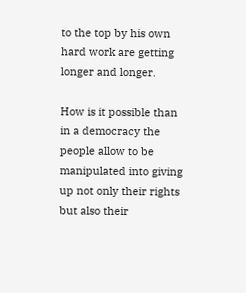to the top by his own hard work are getting longer and longer.

How is it possible than in a democracy the people allow to be manipulated into giving up not only their rights but also their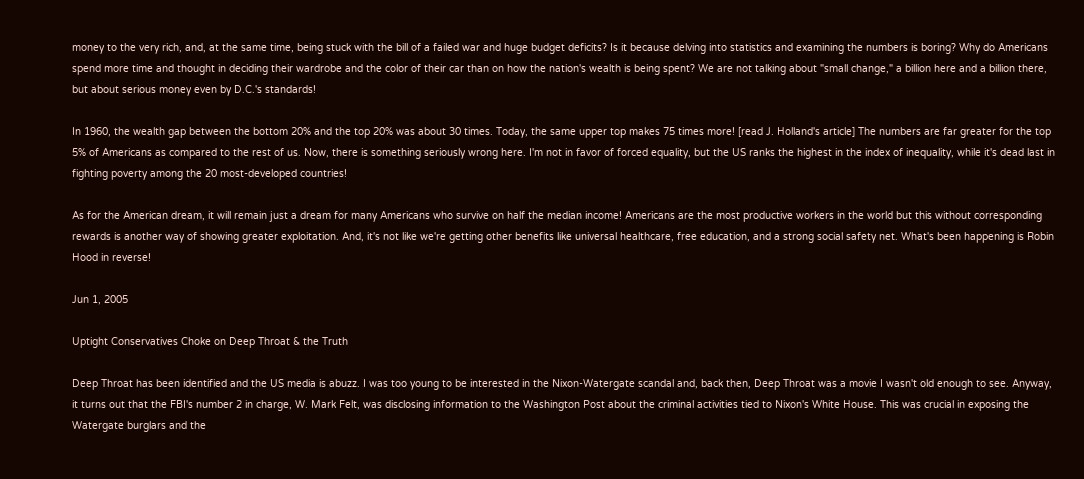money to the very rich, and, at the same time, being stuck with the bill of a failed war and huge budget deficits? Is it because delving into statistics and examining the numbers is boring? Why do Americans spend more time and thought in deciding their wardrobe and the color of their car than on how the nation's wealth is being spent? We are not talking about "small change," a billion here and a billion there, but about serious money even by D.C.'s standards!

In 1960, the wealth gap between the bottom 20% and the top 20% was about 30 times. Today, the same upper top makes 75 times more! [read J. Holland's article] The numbers are far greater for the top 5% of Americans as compared to the rest of us. Now, there is something seriously wrong here. I'm not in favor of forced equality, but the US ranks the highest in the index of inequality, while it's dead last in fighting poverty among the 20 most-developed countries!

As for the American dream, it will remain just a dream for many Americans who survive on half the median income! Americans are the most productive workers in the world but this without corresponding rewards is another way of showing greater exploitation. And, it's not like we're getting other benefits like universal healthcare, free education, and a strong social safety net. What's been happening is Robin Hood in reverse!

Jun 1, 2005

Uptight Conservatives Choke on Deep Throat & the Truth

Deep Throat has been identified and the US media is abuzz. I was too young to be interested in the Nixon-Watergate scandal and, back then, Deep Throat was a movie I wasn't old enough to see. Anyway, it turns out that the FBI's number 2 in charge, W. Mark Felt, was disclosing information to the Washington Post about the criminal activities tied to Nixon's White House. This was crucial in exposing the Watergate burglars and the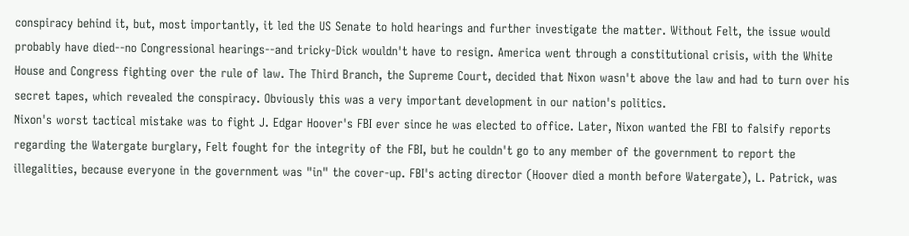conspiracy behind it, but, most importantly, it led the US Senate to hold hearings and further investigate the matter. Without Felt, the issue would probably have died--no Congressional hearings--and tricky-Dick wouldn't have to resign. America went through a constitutional crisis, with the White House and Congress fighting over the rule of law. The Third Branch, the Supreme Court, decided that Nixon wasn't above the law and had to turn over his secret tapes, which revealed the conspiracy. Obviously this was a very important development in our nation's politics.
Nixon's worst tactical mistake was to fight J. Edgar Hoover's FBI ever since he was elected to office. Later, Nixon wanted the FBI to falsify reports regarding the Watergate burglary, Felt fought for the integrity of the FBI, but he couldn't go to any member of the government to report the illegalities, because everyone in the government was "in" the cover-up. FBI's acting director (Hoover died a month before Watergate), L. Patrick, was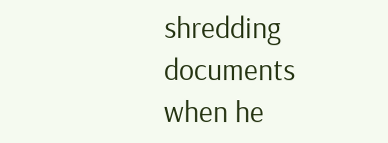shredding documents when he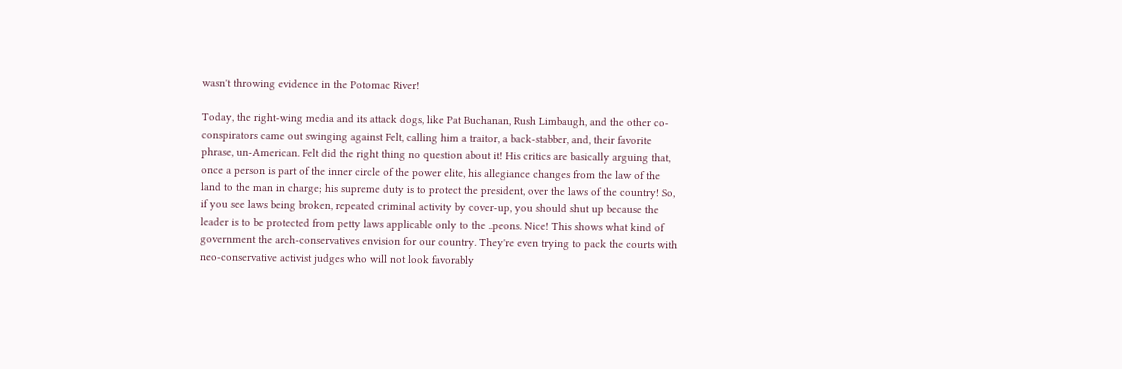wasn't throwing evidence in the Potomac River!

Today, the right-wing media and its attack dogs, like Pat Buchanan, Rush Limbaugh, and the other co-conspirators came out swinging against Felt, calling him a traitor, a back-stabber, and, their favorite phrase, un-American. Felt did the right thing no question about it! His critics are basically arguing that, once a person is part of the inner circle of the power elite, his allegiance changes from the law of the land to the man in charge; his supreme duty is to protect the president, over the laws of the country! So, if you see laws being broken, repeated criminal activity by cover-up, you should shut up because the leader is to be protected from petty laws applicable only to the ..peons. Nice! This shows what kind of government the arch-conservatives envision for our country. They're even trying to pack the courts with neo-conservative activist judges who will not look favorably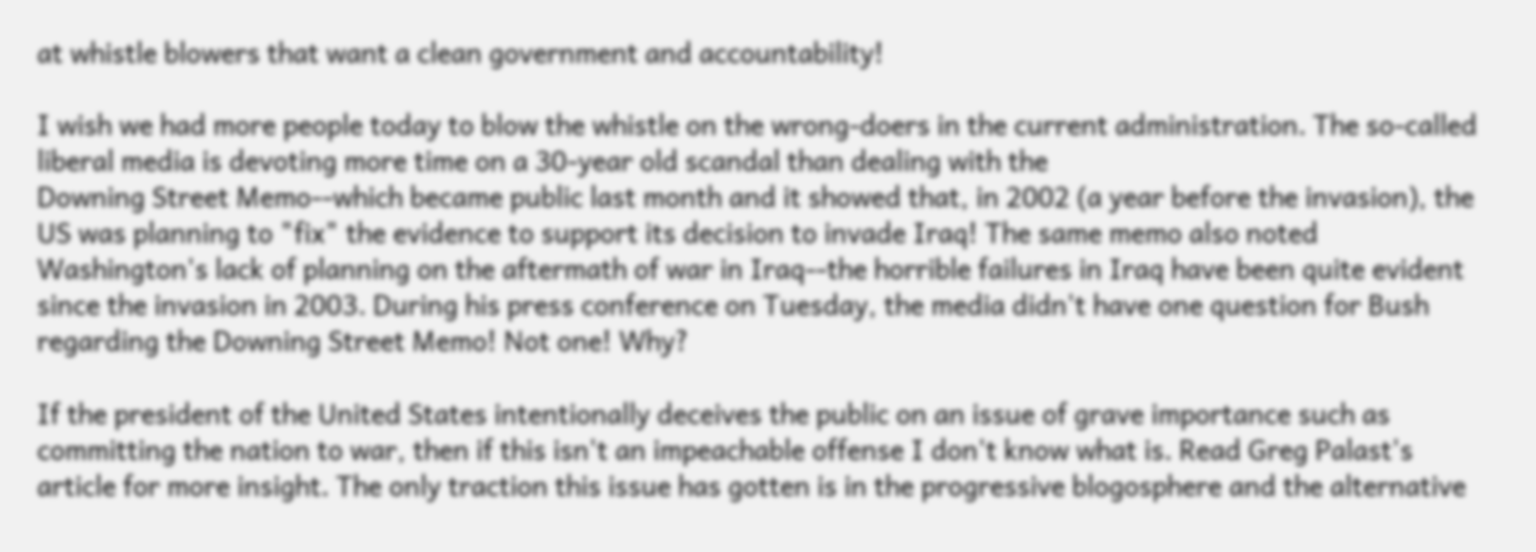at whistle blowers that want a clean government and accountability!

I wish we had more people today to blow the whistle on the wrong-doers in the current administration. The so-called liberal media is devoting more time on a 30-year old scandal than dealing with the
Downing Street Memo--which became public last month and it showed that, in 2002 (a year before the invasion), the US was planning to "fix" the evidence to support its decision to invade Iraq! The same memo also noted Washington's lack of planning on the aftermath of war in Iraq--the horrible failures in Iraq have been quite evident since the invasion in 2003. During his press conference on Tuesday, the media didn't have one question for Bush regarding the Downing Street Memo! Not one! Why?

If the president of the United States intentionally deceives the public on an issue of grave importance such as committing the nation to war, then if this isn't an impeachable offense I don't know what is. Read Greg Palast's
article for more insight. The only traction this issue has gotten is in the progressive blogosphere and the alternative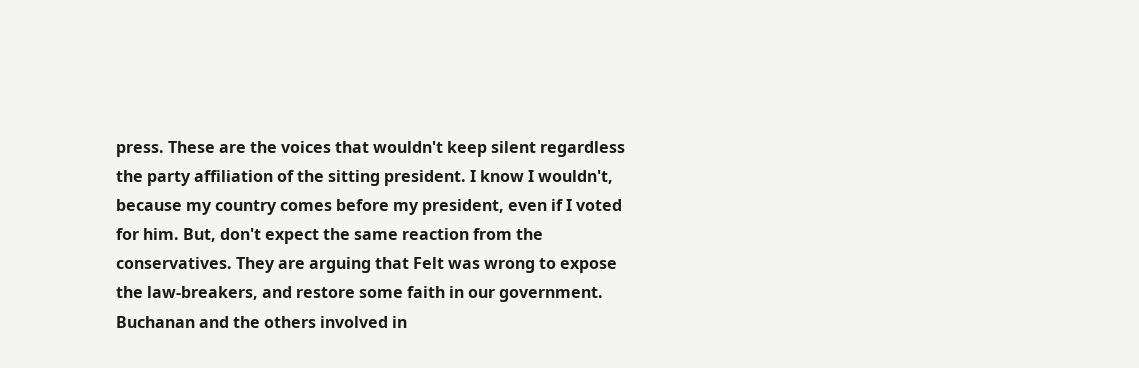press. These are the voices that wouldn't keep silent regardless the party affiliation of the sitting president. I know I wouldn't, because my country comes before my president, even if I voted for him. But, don't expect the same reaction from the conservatives. They are arguing that Felt was wrong to expose the law-breakers, and restore some faith in our government. Buchanan and the others involved in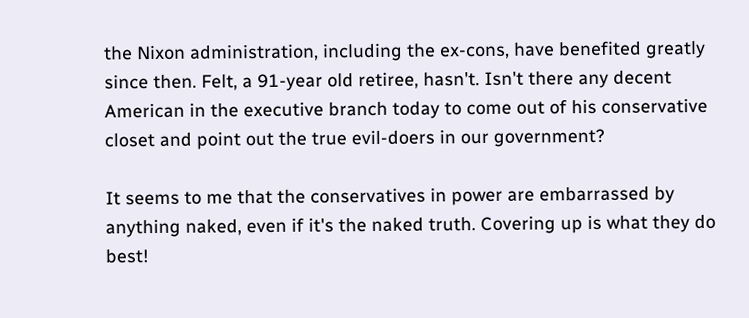the Nixon administration, including the ex-cons, have benefited greatly since then. Felt, a 91-year old retiree, hasn't. Isn't there any decent American in the executive branch today to come out of his conservative closet and point out the true evil-doers in our government?

It seems to me that the conservatives in power are embarrassed by anything naked, even if it's the naked truth. Covering up is what they do best!